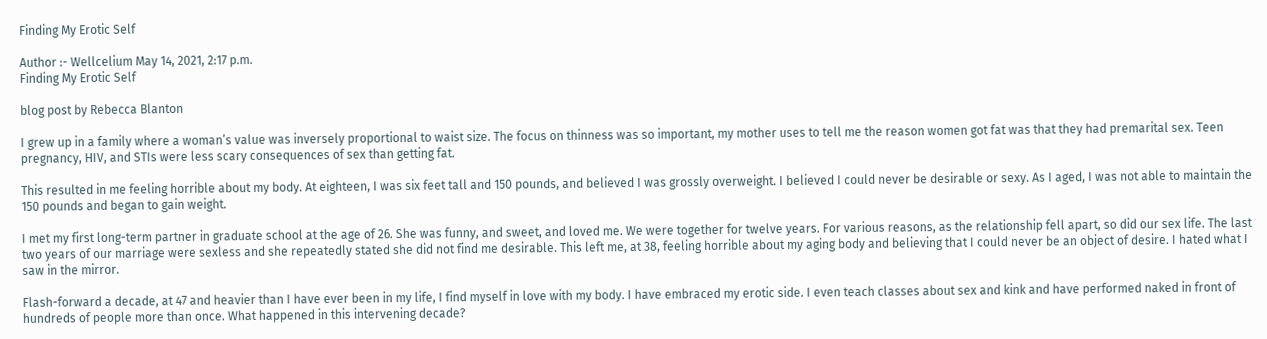Finding My Erotic Self

Author :- Wellcelium May 14, 2021, 2:17 p.m.
Finding My Erotic Self

blog post by Rebecca Blanton

I grew up in a family where a woman’s value was inversely proportional to waist size. The focus on thinness was so important, my mother uses to tell me the reason women got fat was that they had premarital sex. Teen pregnancy, HIV, and STIs were less scary consequences of sex than getting fat.

This resulted in me feeling horrible about my body. At eighteen, I was six feet tall and 150 pounds, and believed I was grossly overweight. I believed I could never be desirable or sexy. As I aged, I was not able to maintain the 150 pounds and began to gain weight.

I met my first long-term partner in graduate school at the age of 26. She was funny, and sweet, and loved me. We were together for twelve years. For various reasons, as the relationship fell apart, so did our sex life. The last two years of our marriage were sexless and she repeatedly stated she did not find me desirable. This left me, at 38, feeling horrible about my aging body and believing that I could never be an object of desire. I hated what I saw in the mirror.

Flash-forward a decade, at 47 and heavier than I have ever been in my life, I find myself in love with my body. I have embraced my erotic side. I even teach classes about sex and kink and have performed naked in front of hundreds of people more than once. What happened in this intervening decade?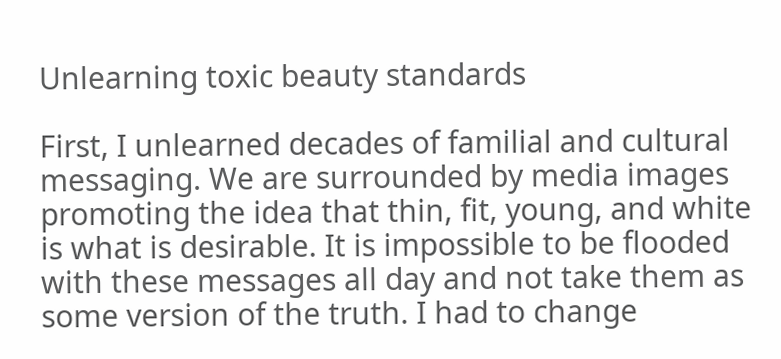Unlearning toxic beauty standards

First, I unlearned decades of familial and cultural messaging. We are surrounded by media images promoting the idea that thin, fit, young, and white is what is desirable. It is impossible to be flooded with these messages all day and not take them as some version of the truth. I had to change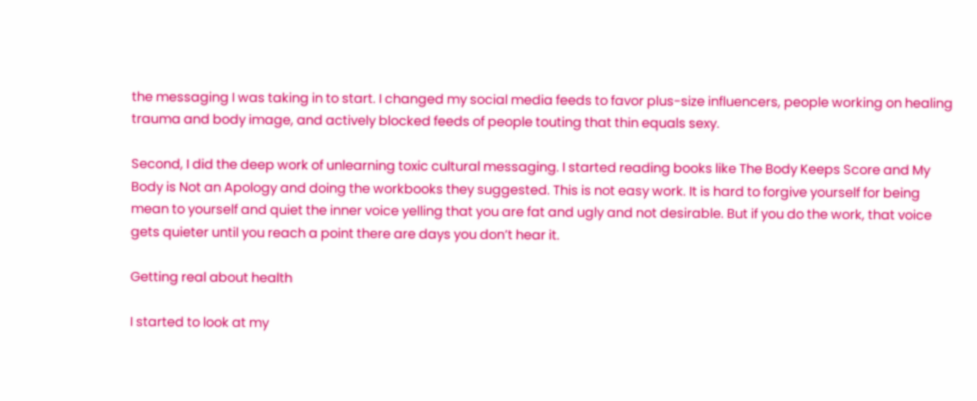the messaging I was taking in to start. I changed my social media feeds to favor plus-size influencers, people working on healing trauma and body image, and actively blocked feeds of people touting that thin equals sexy.

Second, I did the deep work of unlearning toxic cultural messaging. I started reading books like The Body Keeps Score and My Body is Not an Apology and doing the workbooks they suggested. This is not easy work. It is hard to forgive yourself for being mean to yourself and quiet the inner voice yelling that you are fat and ugly and not desirable. But if you do the work, that voice gets quieter until you reach a point there are days you don’t hear it.

Getting real about health

I started to look at my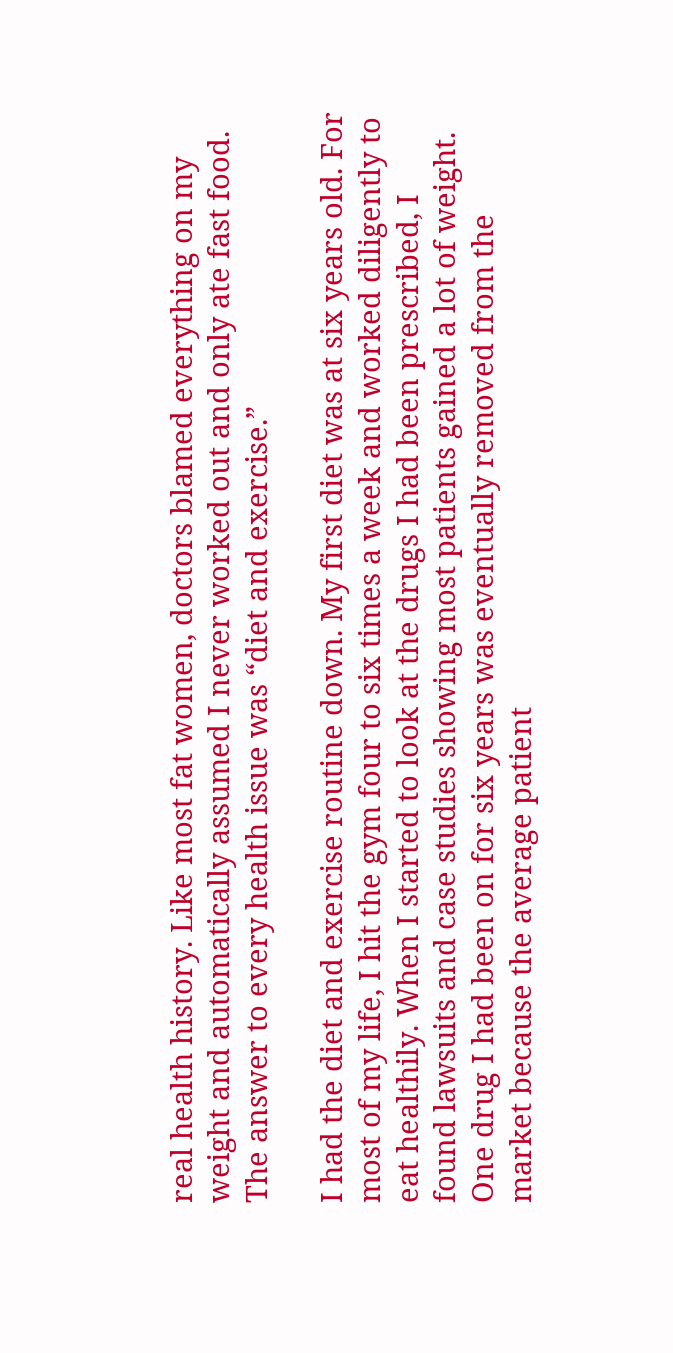real health history. Like most fat women, doctors blamed everything on my weight and automatically assumed I never worked out and only ate fast food. The answer to every health issue was “diet and exercise.”

I had the diet and exercise routine down. My first diet was at six years old. For most of my life, I hit the gym four to six times a week and worked diligently to eat healthily. When I started to look at the drugs I had been prescribed, I found lawsuits and case studies showing most patients gained a lot of weight. One drug I had been on for six years was eventually removed from the market because the average patient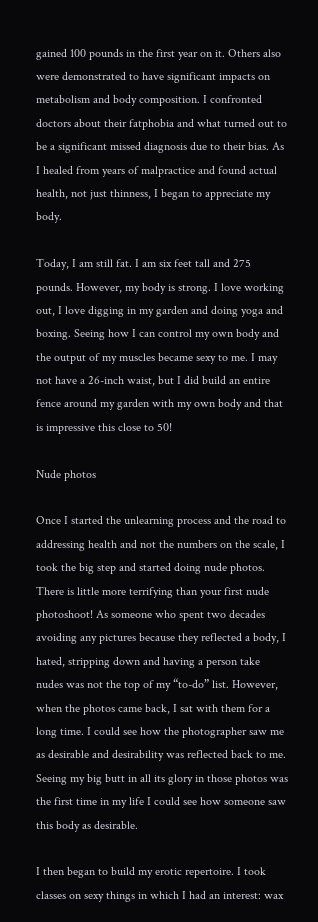gained 100 pounds in the first year on it. Others also were demonstrated to have significant impacts on metabolism and body composition. I confronted doctors about their fatphobia and what turned out to be a significant missed diagnosis due to their bias. As I healed from years of malpractice and found actual health, not just thinness, I began to appreciate my body.

Today, I am still fat. I am six feet tall and 275 pounds. However, my body is strong. I love working out, I love digging in my garden and doing yoga and boxing. Seeing how I can control my own body and the output of my muscles became sexy to me. I may not have a 26-inch waist, but I did build an entire fence around my garden with my own body and that is impressive this close to 50!

Nude photos

Once I started the unlearning process and the road to addressing health and not the numbers on the scale, I took the big step and started doing nude photos. There is little more terrifying than your first nude photoshoot! As someone who spent two decades avoiding any pictures because they reflected a body, I hated, stripping down and having a person take nudes was not the top of my “to-do” list. However, when the photos came back, I sat with them for a long time. I could see how the photographer saw me as desirable and desirability was reflected back to me. Seeing my big butt in all its glory in those photos was the first time in my life I could see how someone saw this body as desirable.

I then began to build my erotic repertoire. I took classes on sexy things in which I had an interest: wax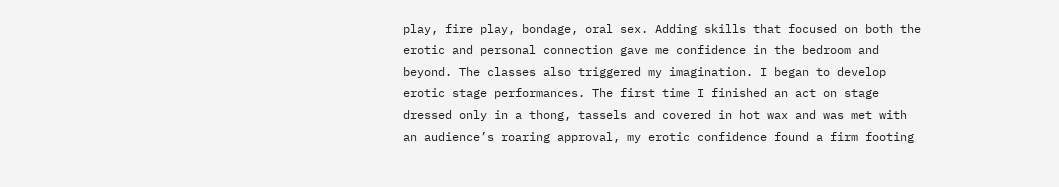play, fire play, bondage, oral sex. Adding skills that focused on both the erotic and personal connection gave me confidence in the bedroom and beyond. The classes also triggered my imagination. I began to develop erotic stage performances. The first time I finished an act on stage dressed only in a thong, tassels and covered in hot wax and was met with an audience’s roaring approval, my erotic confidence found a firm footing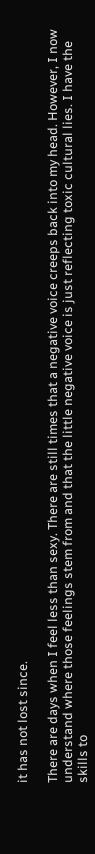it has not lost since.

There are days when I feel less than sexy. There are still times that a negative voice creeps back into my head. However, I now understand where those feelings stem from and that the little negative voice is just reflecting toxic cultural lies. I have the skills to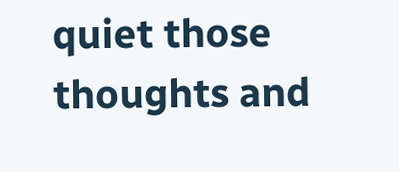quiet those thoughts and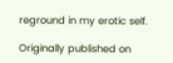reground in my erotic self.

Originally published on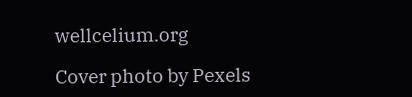wellcelium.org

Cover photo by Pexels